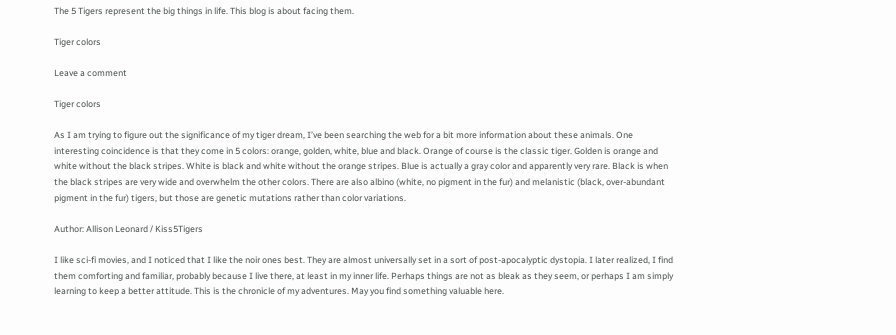The 5 Tigers represent the big things in life. This blog is about facing them.

Tiger colors

Leave a comment

Tiger colors

As I am trying to figure out the significance of my tiger dream, I’ve been searching the web for a bit more information about these animals. One interesting coincidence is that they come in 5 colors: orange, golden, white, blue and black. Orange of course is the classic tiger. Golden is orange and white without the black stripes. White is black and white without the orange stripes. Blue is actually a gray color and apparently very rare. Black is when the black stripes are very wide and overwhelm the other colors. There are also albino (white, no pigment in the fur) and melanistic (black, over-abundant pigment in the fur) tigers, but those are genetic mutations rather than color variations.

Author: Allison Leonard / Kiss5Tigers

I like sci-fi movies, and I noticed that I like the noir ones best. They are almost universally set in a sort of post-apocalyptic dystopia. I later realized, I find them comforting and familiar, probably because I live there, at least in my inner life. Perhaps things are not as bleak as they seem, or perhaps I am simply learning to keep a better attitude. This is the chronicle of my adventures. May you find something valuable here.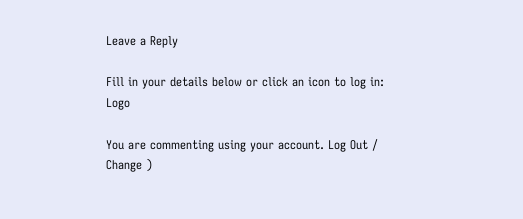Leave a Reply

Fill in your details below or click an icon to log in: Logo

You are commenting using your account. Log Out /  Change )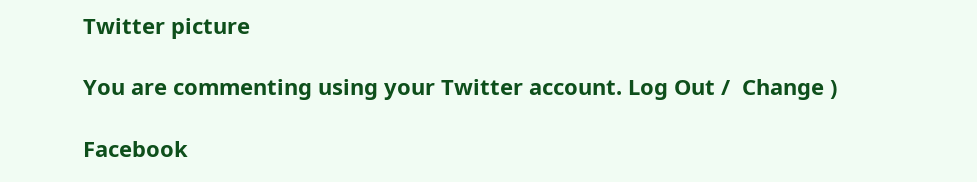Twitter picture

You are commenting using your Twitter account. Log Out /  Change )

Facebook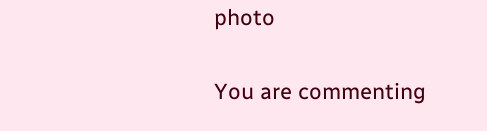photo

You are commenting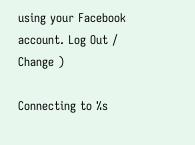using your Facebook account. Log Out /  Change )

Connecting to %s